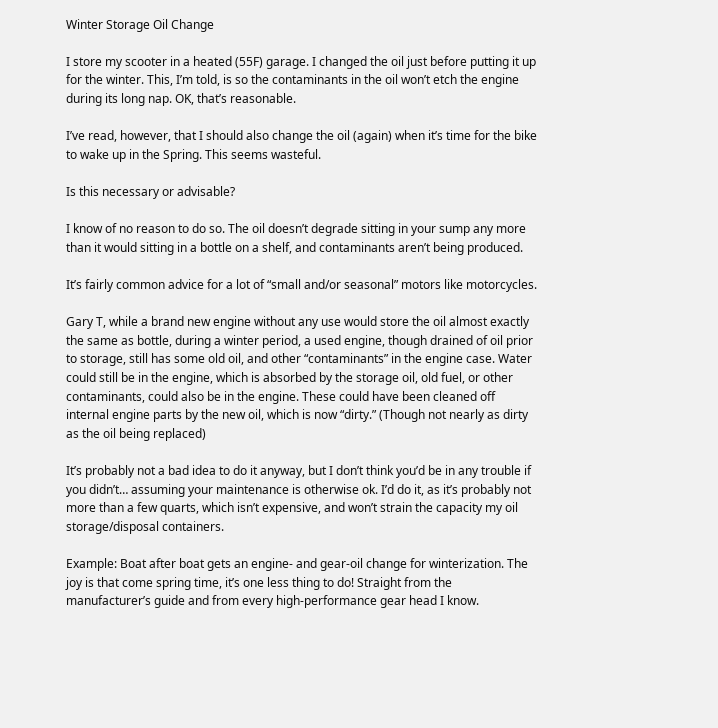Winter Storage Oil Change

I store my scooter in a heated (55F) garage. I changed the oil just before putting it up for the winter. This, I’m told, is so the contaminants in the oil won’t etch the engine during its long nap. OK, that’s reasonable.

I’ve read, however, that I should also change the oil (again) when it’s time for the bike to wake up in the Spring. This seems wasteful.

Is this necessary or advisable?

I know of no reason to do so. The oil doesn’t degrade sitting in your sump any more than it would sitting in a bottle on a shelf, and contaminants aren’t being produced.

It’s fairly common advice for a lot of “small and/or seasonal” motors like motorcycles.

Gary T, while a brand new engine without any use would store the oil almost exactly the same as bottle, during a winter period, a used engine, though drained of oil prior to storage, still has some old oil, and other “contaminants” in the engine case. Water could still be in the engine, which is absorbed by the storage oil, old fuel, or other contaminants, could also be in the engine. These could have been cleaned off internal engine parts by the new oil, which is now “dirty.” (Though not nearly as dirty as the oil being replaced)

It’s probably not a bad idea to do it anyway, but I don’t think you’d be in any trouble if you didn’t… assuming your maintenance is otherwise ok. I’d do it, as it’s probably not more than a few quarts, which isn’t expensive, and won’t strain the capacity my oil storage/disposal containers.

Example: Boat after boat gets an engine- and gear-oil change for winterization. The joy is that come spring time, it’s one less thing to do! Straight from the manufacturer’s guide and from every high-performance gear head I know.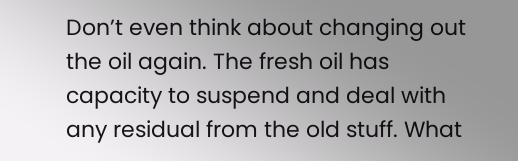Don’t even think about changing out the oil again. The fresh oil has capacity to suspend and deal with any residual from the old stuff. What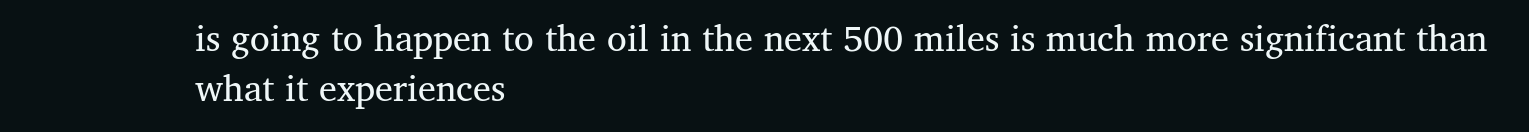is going to happen to the oil in the next 500 miles is much more significant than what it experiences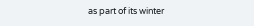as part of its winter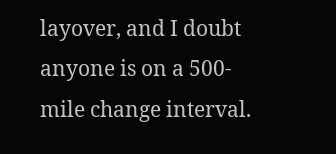layover, and I doubt anyone is on a 500-mile change interval.